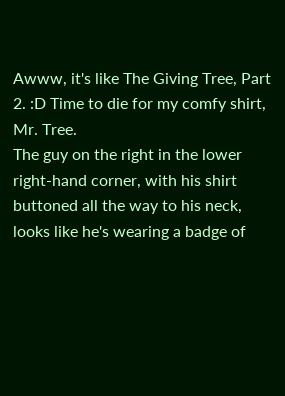Awww, it's like The Giving Tree, Part 2. :D Time to die for my comfy shirt, Mr. Tree.
The guy on the right in the lower right-hand corner, with his shirt buttoned all the way to his neck, looks like he's wearing a badge of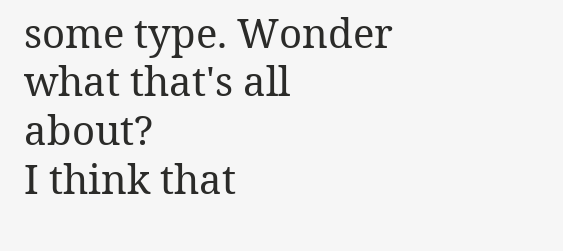some type. Wonder what that's all about?
I think that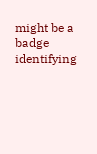might be a badge identifying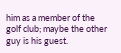him as a member of the golf club; maybe the other guy is his guest.